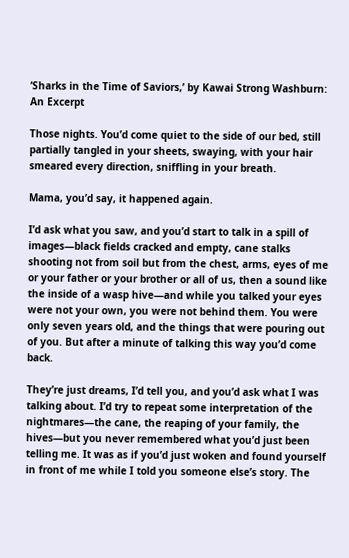‘Sharks in the Time of Saviors,’ by Kawai Strong Washburn: An Excerpt

Those nights. You’d come quiet to the side of our bed, still partially tangled in your sheets, swaying, with your hair smeared every direction, sniffling in your breath.

Mama, you’d say, it happened again.

I’d ask what you saw, and you’d start to talk in a spill of images—black fields cracked and empty, cane stalks shooting not from soil but from the chest, arms, eyes of me or your father or your brother or all of us, then a sound like the inside of a wasp hive—and while you talked your eyes were not your own, you were not behind them. You were only seven years old, and the things that were pouring out of you. But after a minute of talking this way you’d come back.

They’re just dreams, I’d tell you, and you’d ask what I was talking about. I’d try to repeat some interpretation of the nightmares—the cane, the reaping of your family, the hives—but you never remembered what you’d just been telling me. It was as if you’d just woken and found yourself in front of me while I told you someone else’s story. The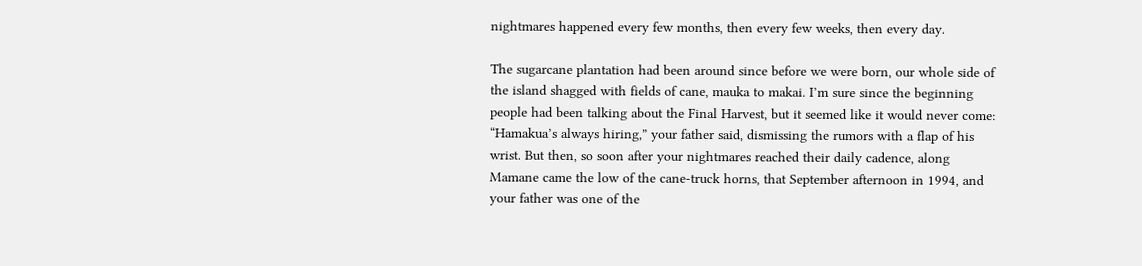nightmares happened every few months, then every few weeks, then every day.

The sugarcane plantation had been around since before we were born, our whole side of the island shagged with fields of cane, mauka to makai. I’m sure since the beginning people had been talking about the Final Harvest, but it seemed like it would never come: “Hamakua’s always hiring,” your father said, dismissing the rumors with a flap of his wrist. But then, so soon after your nightmares reached their daily cadence, along Mamane came the low of the cane-truck horns, that September afternoon in 1994, and your father was one of the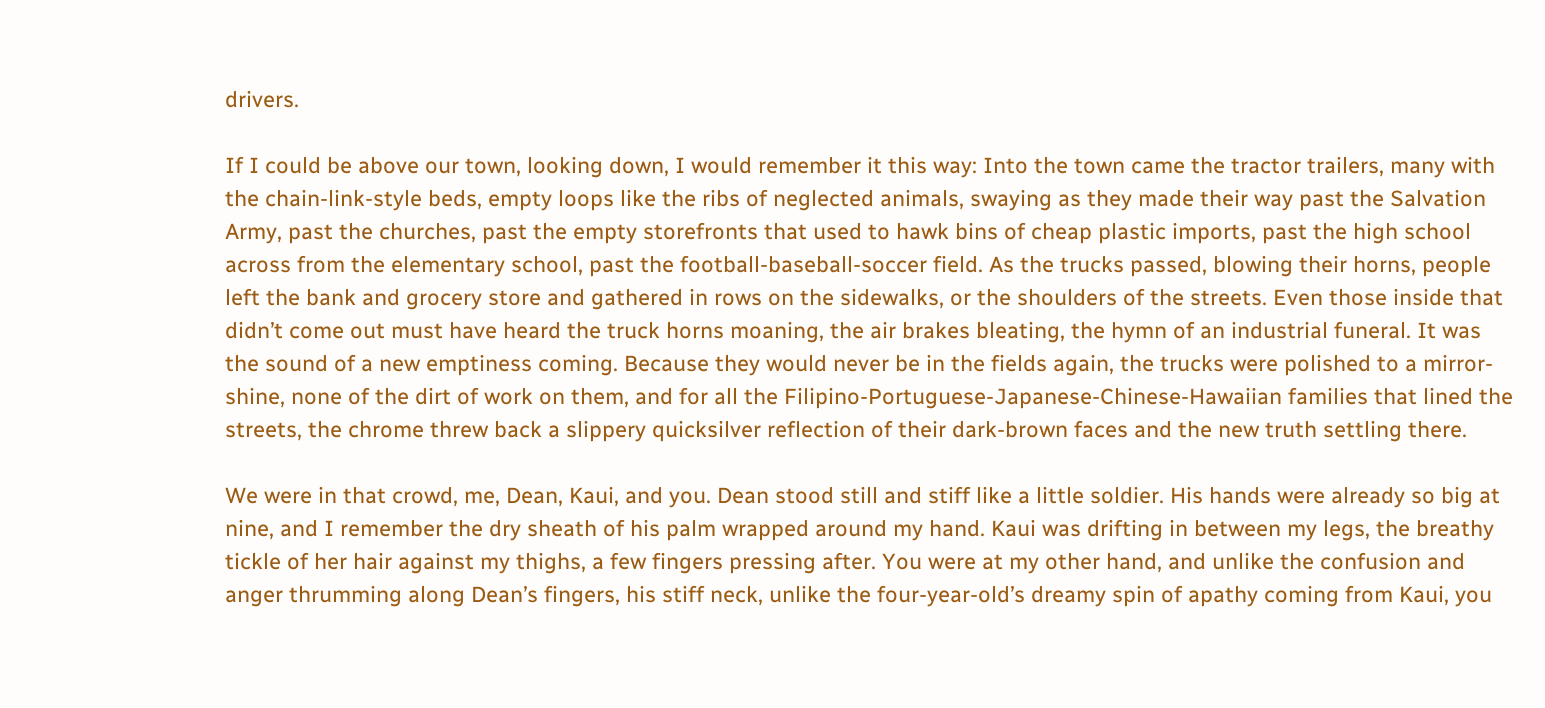drivers.

If I could be above our town, looking down, I would remember it this way: Into the town came the tractor trailers, many with the chain-link-style beds, empty loops like the ribs of neglected animals, swaying as they made their way past the Salvation Army, past the churches, past the empty storefronts that used to hawk bins of cheap plastic imports, past the high school across from the elementary school, past the football-baseball-soccer field. As the trucks passed, blowing their horns, people left the bank and grocery store and gathered in rows on the sidewalks, or the shoulders of the streets. Even those inside that didn’t come out must have heard the truck horns moaning, the air brakes bleating, the hymn of an industrial funeral. It was the sound of a new emptiness coming. Because they would never be in the fields again, the trucks were polished to a mirror-shine, none of the dirt of work on them, and for all the Filipino-Portuguese-Japanese-Chinese-Hawaiian families that lined the streets, the chrome threw back a slippery quicksilver reflection of their dark-brown faces and the new truth settling there.

We were in that crowd, me, Dean, Kaui, and you. Dean stood still and stiff like a little soldier. His hands were already so big at nine, and I remember the dry sheath of his palm wrapped around my hand. Kaui was drifting in between my legs, the breathy tickle of her hair against my thighs, a few fingers pressing after. You were at my other hand, and unlike the confusion and anger thrumming along Dean’s fingers, his stiff neck, unlike the four-year-old’s dreamy spin of apathy coming from Kaui, you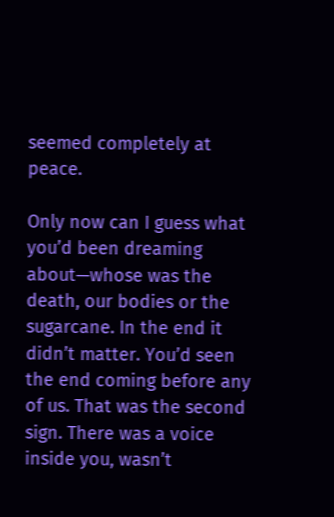seemed completely at peace.

Only now can I guess what you’d been dreaming about—whose was the death, our bodies or the sugarcane. In the end it didn’t matter. You’d seen the end coming before any of us. That was the second sign. There was a voice inside you, wasn’t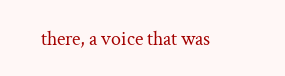there, a voice that was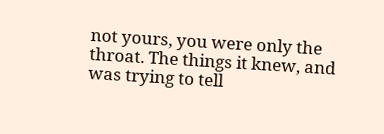not yours, you were only the throat. The things it knew, and was trying to tell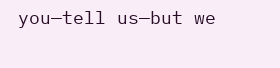you—tell us—but we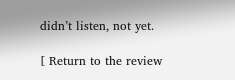didn’t listen, not yet.

[ Return to the review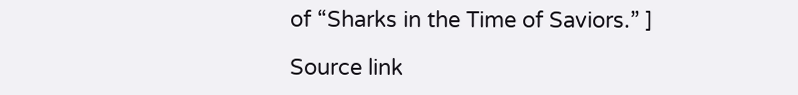of “Sharks in the Time of Saviors.” ]

Source link